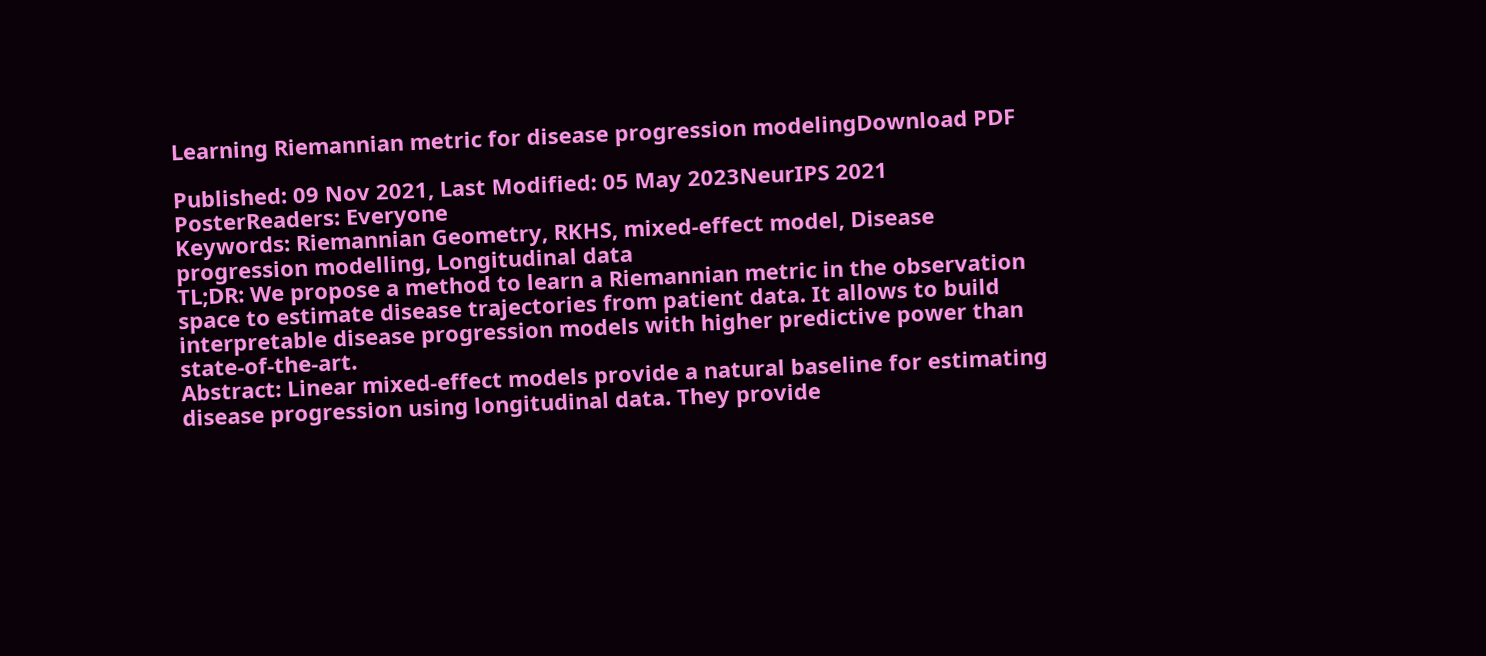Learning Riemannian metric for disease progression modelingDownload PDF

Published: 09 Nov 2021, Last Modified: 05 May 2023NeurIPS 2021 PosterReaders: Everyone
Keywords: Riemannian Geometry, RKHS, mixed-effect model, Disease progression modelling, Longitudinal data
TL;DR: We propose a method to learn a Riemannian metric in the observation space to estimate disease trajectories from patient data. It allows to build interpretable disease progression models with higher predictive power than state-of-the-art.
Abstract: Linear mixed-effect models provide a natural baseline for estimating disease progression using longitudinal data. They provide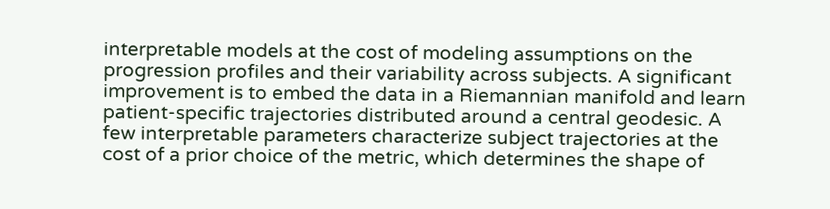interpretable models at the cost of modeling assumptions on the progression profiles and their variability across subjects. A significant improvement is to embed the data in a Riemannian manifold and learn patient-specific trajectories distributed around a central geodesic. A few interpretable parameters characterize subject trajectories at the cost of a prior choice of the metric, which determines the shape of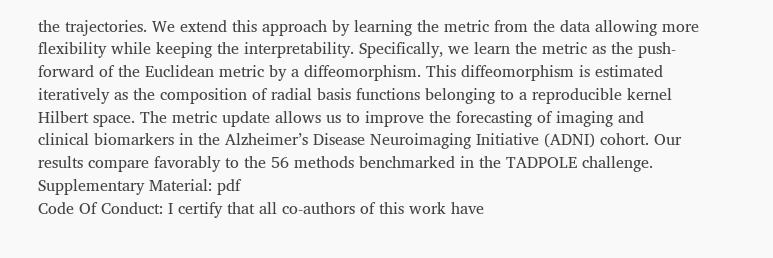the trajectories. We extend this approach by learning the metric from the data allowing more flexibility while keeping the interpretability. Specifically, we learn the metric as the push-forward of the Euclidean metric by a diffeomorphism. This diffeomorphism is estimated iteratively as the composition of radial basis functions belonging to a reproducible kernel Hilbert space. The metric update allows us to improve the forecasting of imaging and clinical biomarkers in the Alzheimer’s Disease Neuroimaging Initiative (ADNI) cohort. Our results compare favorably to the 56 methods benchmarked in the TADPOLE challenge.
Supplementary Material: pdf
Code Of Conduct: I certify that all co-authors of this work have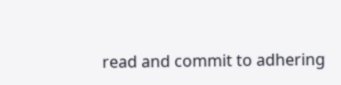read and commit to adhering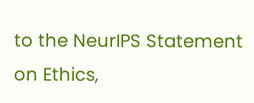to the NeurIPS Statement on Ethics,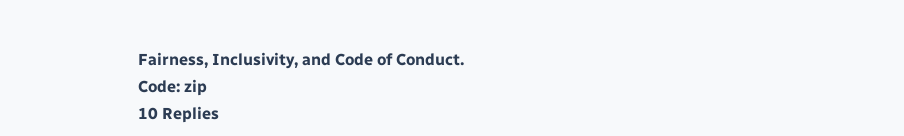Fairness, Inclusivity, and Code of Conduct.
Code: zip
10 Replies